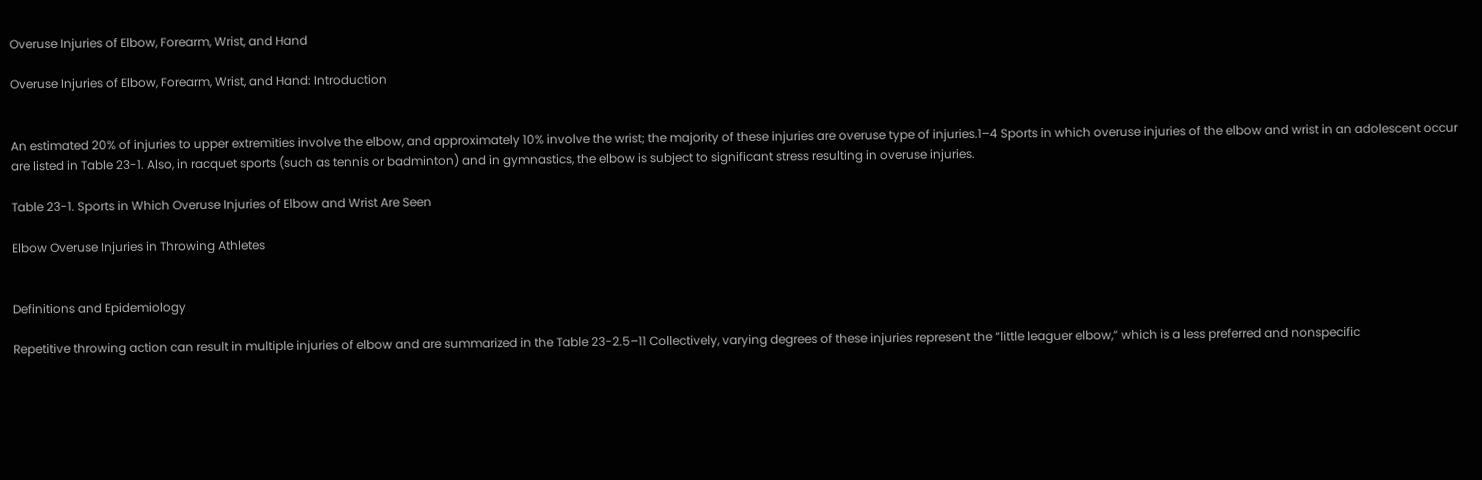Overuse Injuries of Elbow, Forearm, Wrist, and Hand

Overuse Injuries of Elbow, Forearm, Wrist, and Hand: Introduction


An estimated 20% of injuries to upper extremities involve the elbow, and approximately 10% involve the wrist; the majority of these injuries are overuse type of injuries.1–4 Sports in which overuse injuries of the elbow and wrist in an adolescent occur are listed in Table 23-1. Also, in racquet sports (such as tennis or badminton) and in gymnastics, the elbow is subject to significant stress resulting in overuse injuries.

Table 23-1. Sports in Which Overuse Injuries of Elbow and Wrist Are Seen

Elbow Overuse Injuries in Throwing Athletes


Definitions and Epidemiology

Repetitive throwing action can result in multiple injuries of elbow and are summarized in the Table 23-2.5–11 Collectively, varying degrees of these injuries represent the “little leaguer elbow,” which is a less preferred and nonspecific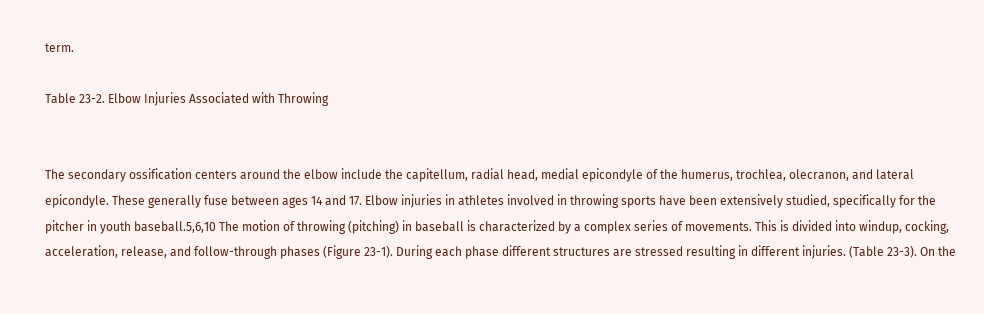term.

Table 23-2. Elbow Injuries Associated with Throwing


The secondary ossification centers around the elbow include the capitellum, radial head, medial epicondyle of the humerus, trochlea, olecranon, and lateral epicondyle. These generally fuse between ages 14 and 17. Elbow injuries in athletes involved in throwing sports have been extensively studied, specifically for the pitcher in youth baseball.5,6,10 The motion of throwing (pitching) in baseball is characterized by a complex series of movements. This is divided into windup, cocking, acceleration, release, and follow-through phases (Figure 23-1). During each phase different structures are stressed resulting in different injuries. (Table 23-3). On the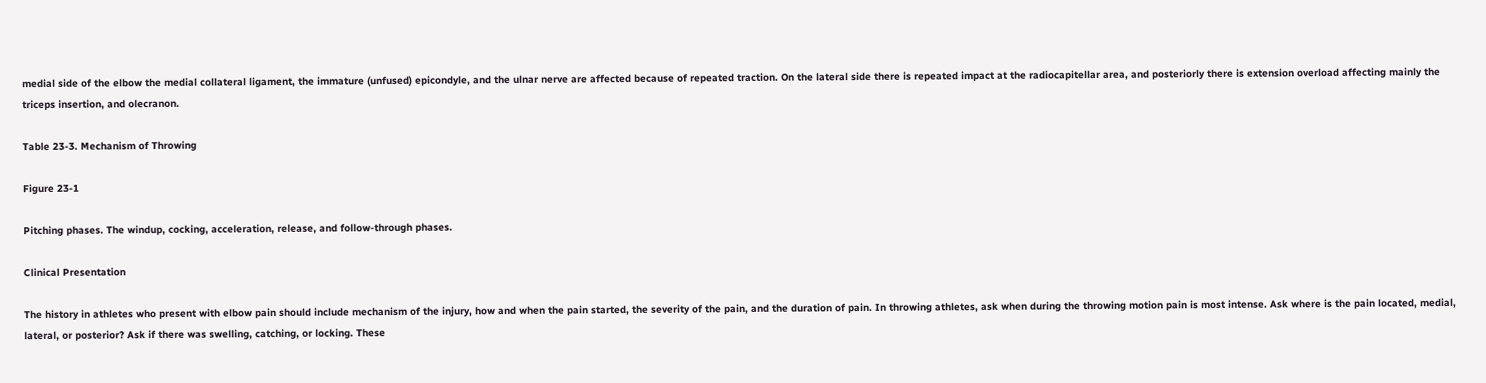medial side of the elbow the medial collateral ligament, the immature (unfused) epicondyle, and the ulnar nerve are affected because of repeated traction. On the lateral side there is repeated impact at the radiocapitellar area, and posteriorly there is extension overload affecting mainly the triceps insertion, and olecranon.

Table 23-3. Mechanism of Throwing

Figure 23-1

Pitching phases. The windup, cocking, acceleration, release, and follow-through phases.

Clinical Presentation

The history in athletes who present with elbow pain should include mechanism of the injury, how and when the pain started, the severity of the pain, and the duration of pain. In throwing athletes, ask when during the throwing motion pain is most intense. Ask where is the pain located, medial, lateral, or posterior? Ask if there was swelling, catching, or locking. These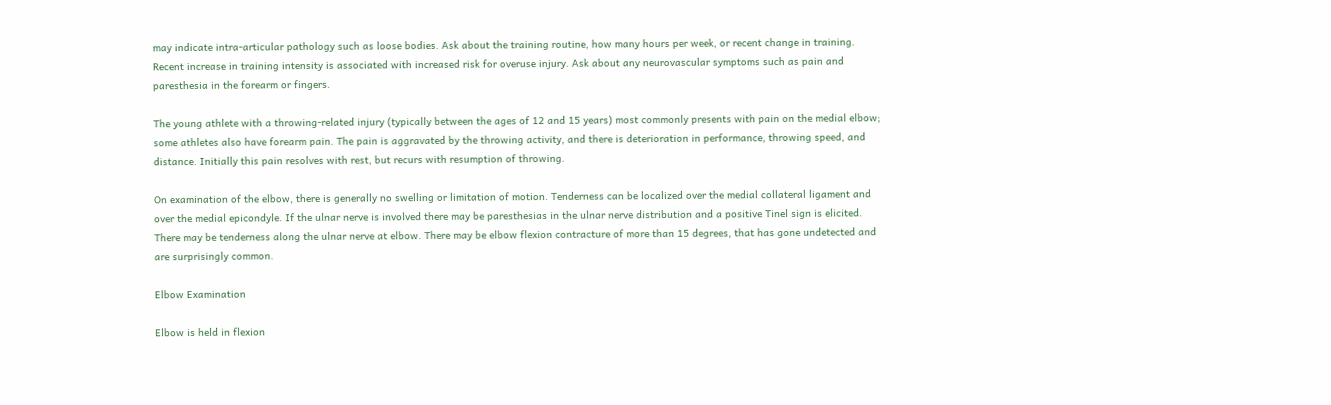may indicate intra-articular pathology such as loose bodies. Ask about the training routine, how many hours per week, or recent change in training. Recent increase in training intensity is associated with increased risk for overuse injury. Ask about any neurovascular symptoms such as pain and paresthesia in the forearm or fingers.

The young athlete with a throwing-related injury (typically between the ages of 12 and 15 years) most commonly presents with pain on the medial elbow; some athletes also have forearm pain. The pain is aggravated by the throwing activity, and there is deterioration in performance, throwing speed, and distance. Initially this pain resolves with rest, but recurs with resumption of throwing.

On examination of the elbow, there is generally no swelling or limitation of motion. Tenderness can be localized over the medial collateral ligament and over the medial epicondyle. If the ulnar nerve is involved there may be paresthesias in the ulnar nerve distribution and a positive Tinel sign is elicited. There may be tenderness along the ulnar nerve at elbow. There may be elbow flexion contracture of more than 15 degrees, that has gone undetected and are surprisingly common.

Elbow Examination

Elbow is held in flexion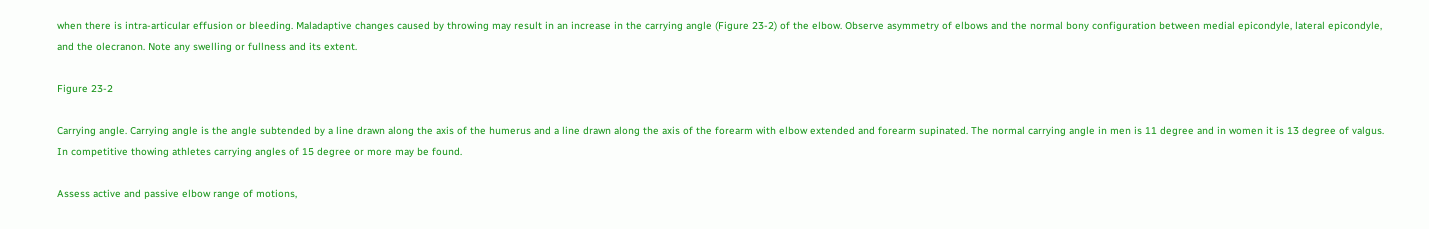when there is intra-articular effusion or bleeding. Maladaptive changes caused by throwing may result in an increase in the carrying angle (Figure 23-2) of the elbow. Observe asymmetry of elbows and the normal bony configuration between medial epicondyle, lateral epicondyle, and the olecranon. Note any swelling or fullness and its extent.

Figure 23-2

Carrying angle. Carrying angle is the angle subtended by a line drawn along the axis of the humerus and a line drawn along the axis of the forearm with elbow extended and forearm supinated. The normal carrying angle in men is 11 degree and in women it is 13 degree of valgus. In competitive thowing athletes carrying angles of 15 degree or more may be found.

Assess active and passive elbow range of motions,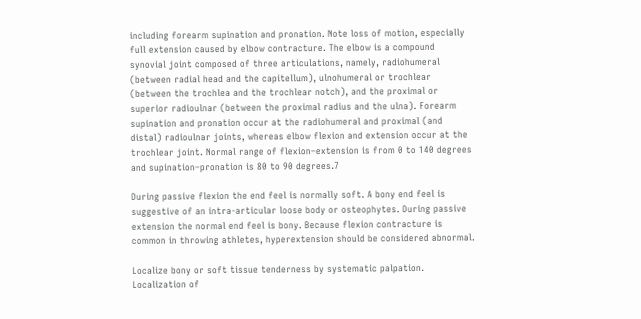including forearm supination and pronation. Note loss of motion, especially full extension caused by elbow contracture. The elbow is a compound synovial joint composed of three articulations, namely, radiohumeral (between radial head and the capitellum), ulnohumeral or trochlear (between the trochlea and the trochlear notch), and the proximal or superior radioulnar (between the proximal radius and the ulna). Forearm supination and pronation occur at the radiohumeral and proximal (and distal) radioulnar joints, whereas elbow flexion and extension occur at the trochlear joint. Normal range of flexion–extension is from 0 to 140 degrees and supination–pronation is 80 to 90 degrees.7

During passive flexion the end feel is normally soft. A bony end feel is suggestive of an intra-articular loose body or osteophytes. During passive extension the normal end feel is bony. Because flexion contracture is common in throwing athletes, hyperextension should be considered abnormal.

Localize bony or soft tissue tenderness by systematic palpation. Localization of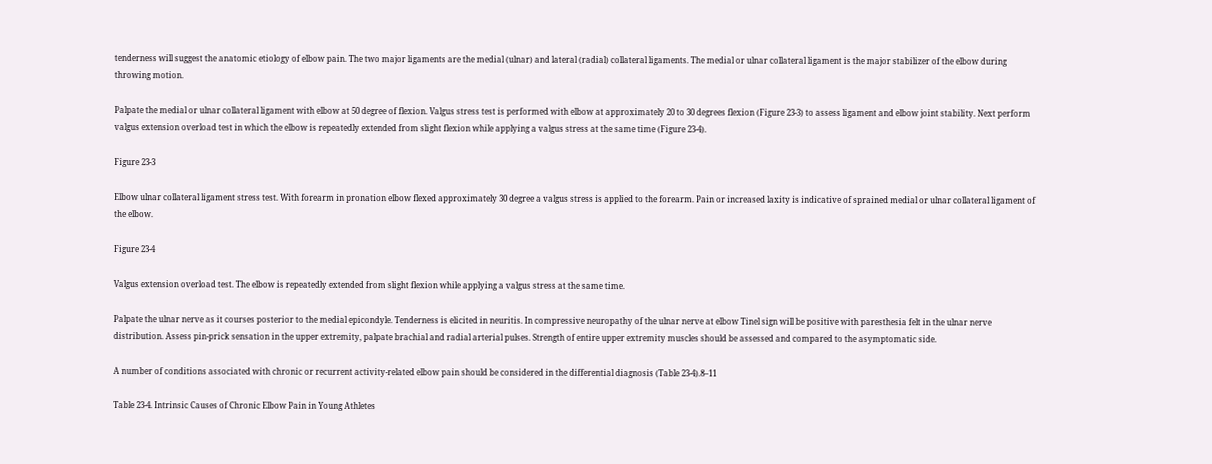tenderness will suggest the anatomic etiology of elbow pain. The two major ligaments are the medial (ulnar) and lateral (radial) collateral ligaments. The medial or ulnar collateral ligament is the major stabilizer of the elbow during throwing motion.

Palpate the medial or ulnar collateral ligament with elbow at 50 degree of flexion. Valgus stress test is performed with elbow at approximately 20 to 30 degrees flexion (Figure 23-3) to assess ligament and elbow joint stability. Next perform valgus extension overload test in which the elbow is repeatedly extended from slight flexion while applying a valgus stress at the same time (Figure 23-4).

Figure 23-3

Elbow ulnar collateral ligament stress test. With forearm in pronation elbow flexed approximately 30 degree a valgus stress is applied to the forearm. Pain or increased laxity is indicative of sprained medial or ulnar collateral ligament of the elbow.

Figure 23-4

Valgus extension overload test. The elbow is repeatedly extended from slight flexion while applying a valgus stress at the same time.

Palpate the ulnar nerve as it courses posterior to the medial epicondyle. Tenderness is elicited in neuritis. In compressive neuropathy of the ulnar nerve at elbow Tinel sign will be positive with paresthesia felt in the ulnar nerve distribution. Assess pin-prick sensation in the upper extremity, palpate brachial and radial arterial pulses. Strength of entire upper extremity muscles should be assessed and compared to the asymptomatic side.

A number of conditions associated with chronic or recurrent activity-related elbow pain should be considered in the differential diagnosis (Table 23-4).8–11

Table 23-4. Intrinsic Causes of Chronic Elbow Pain in Young Athletes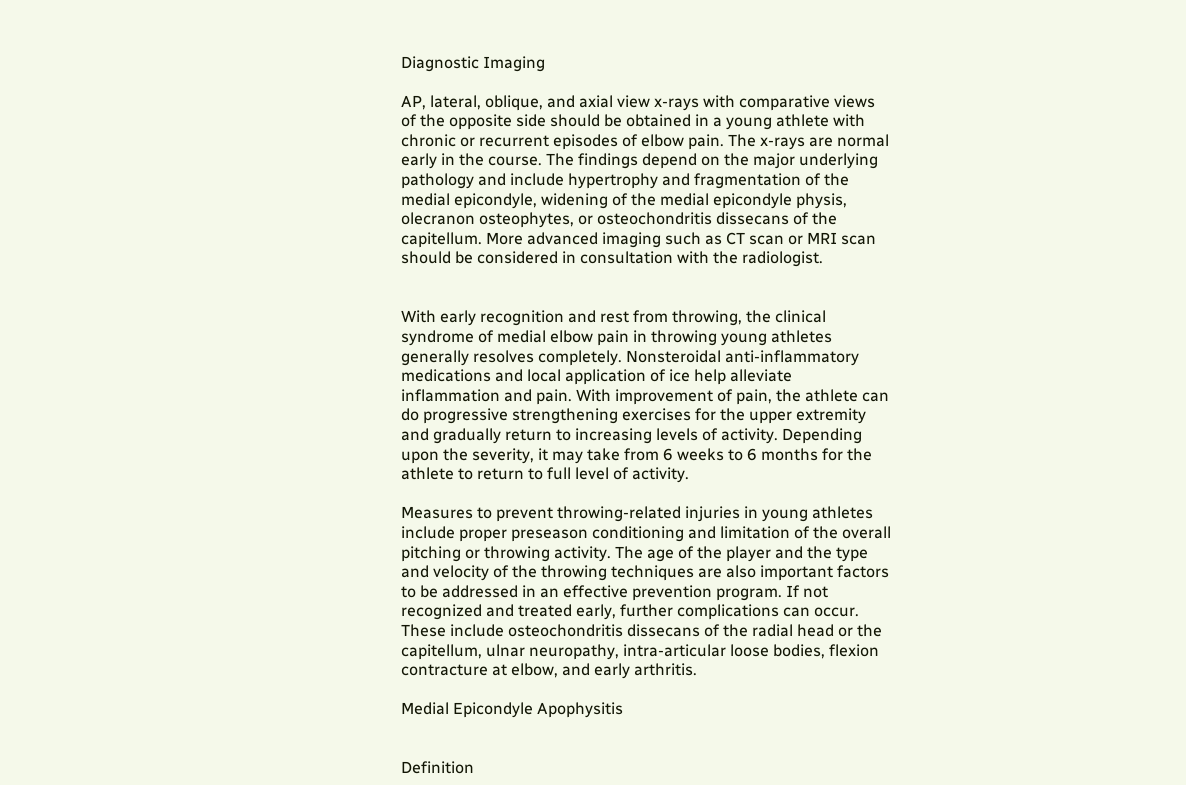Diagnostic Imaging

AP, lateral, oblique, and axial view x-rays with comparative views of the opposite side should be obtained in a young athlete with chronic or recurrent episodes of elbow pain. The x-rays are normal early in the course. The findings depend on the major underlying pathology and include hypertrophy and fragmentation of the medial epicondyle, widening of the medial epicondyle physis, olecranon osteophytes, or osteochondritis dissecans of the capitellum. More advanced imaging such as CT scan or MRI scan should be considered in consultation with the radiologist.


With early recognition and rest from throwing, the clinical syndrome of medial elbow pain in throwing young athletes generally resolves completely. Nonsteroidal anti-inflammatory medications and local application of ice help alleviate inflammation and pain. With improvement of pain, the athlete can do progressive strengthening exercises for the upper extremity and gradually return to increasing levels of activity. Depending upon the severity, it may take from 6 weeks to 6 months for the athlete to return to full level of activity.

Measures to prevent throwing-related injuries in young athletes include proper preseason conditioning and limitation of the overall pitching or throwing activity. The age of the player and the type and velocity of the throwing techniques are also important factors to be addressed in an effective prevention program. If not recognized and treated early, further complications can occur. These include osteochondritis dissecans of the radial head or the capitellum, ulnar neuropathy, intra-articular loose bodies, flexion contracture at elbow, and early arthritis.

Medial Epicondyle Apophysitis


Definition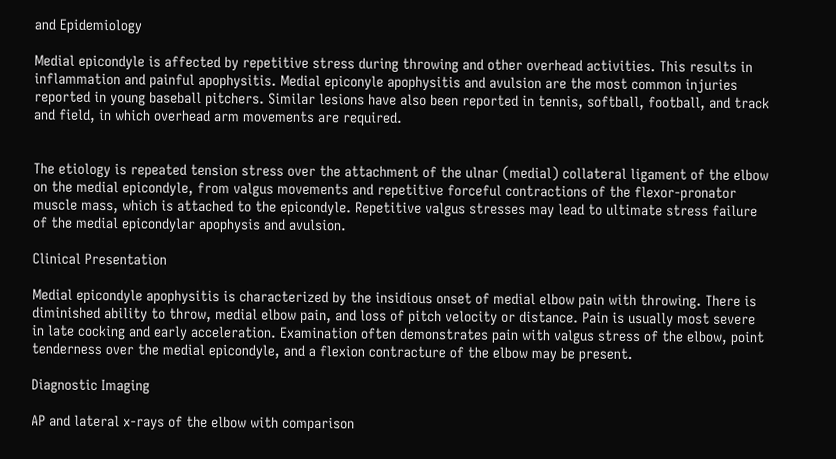and Epidemiology

Medial epicondyle is affected by repetitive stress during throwing and other overhead activities. This results in inflammation and painful apophysitis. Medial epiconyle apophysitis and avulsion are the most common injuries reported in young baseball pitchers. Similar lesions have also been reported in tennis, softball, football, and track and field, in which overhead arm movements are required.


The etiology is repeated tension stress over the attachment of the ulnar (medial) collateral ligament of the elbow on the medial epicondyle, from valgus movements and repetitive forceful contractions of the flexor-pronator muscle mass, which is attached to the epicondyle. Repetitive valgus stresses may lead to ultimate stress failure of the medial epicondylar apophysis and avulsion.

Clinical Presentation

Medial epicondyle apophysitis is characterized by the insidious onset of medial elbow pain with throwing. There is diminished ability to throw, medial elbow pain, and loss of pitch velocity or distance. Pain is usually most severe in late cocking and early acceleration. Examination often demonstrates pain with valgus stress of the elbow, point tenderness over the medial epicondyle, and a flexion contracture of the elbow may be present.

Diagnostic Imaging

AP and lateral x-rays of the elbow with comparison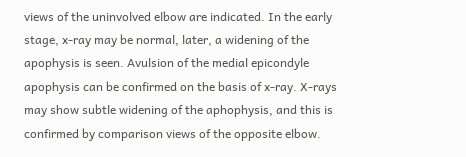views of the uninvolved elbow are indicated. In the early stage, x-ray may be normal, later, a widening of the apophysis is seen. Avulsion of the medial epicondyle apophysis can be confirmed on the basis of x-ray. X-rays may show subtle widening of the aphophysis, and this is confirmed by comparison views of the opposite elbow.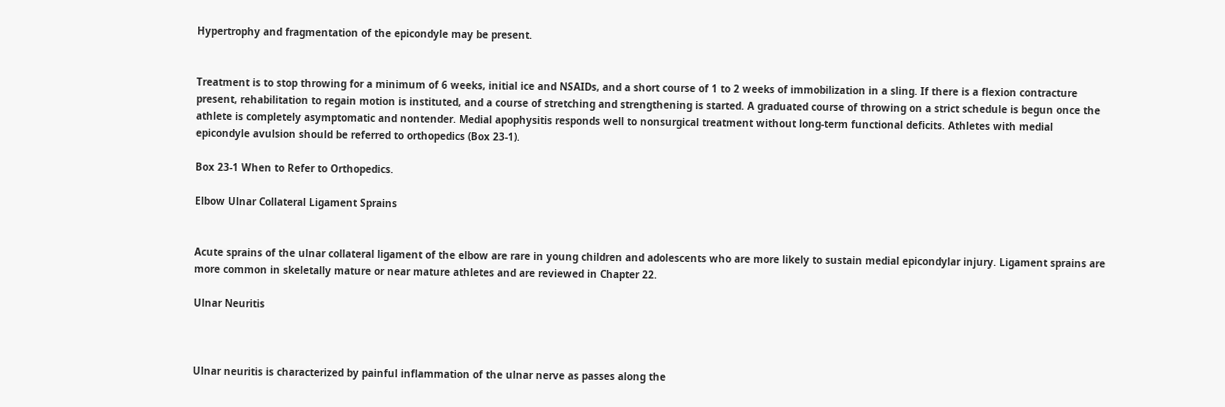Hypertrophy and fragmentation of the epicondyle may be present.


Treatment is to stop throwing for a minimum of 6 weeks, initial ice and NSAIDs, and a short course of 1 to 2 weeks of immobilization in a sling. If there is a flexion contracture present, rehabilitation to regain motion is instituted, and a course of stretching and strengthening is started. A graduated course of throwing on a strict schedule is begun once the athlete is completely asymptomatic and nontender. Medial apophysitis responds well to nonsurgical treatment without long-term functional deficits. Athletes with medial epicondyle avulsion should be referred to orthopedics (Box 23-1).

Box 23-1 When to Refer to Orthopedics.

Elbow Ulnar Collateral Ligament Sprains


Acute sprains of the ulnar collateral ligament of the elbow are rare in young children and adolescents who are more likely to sustain medial epicondylar injury. Ligament sprains are more common in skeletally mature or near mature athletes and are reviewed in Chapter 22.

Ulnar Neuritis



Ulnar neuritis is characterized by painful inflammation of the ulnar nerve as passes along the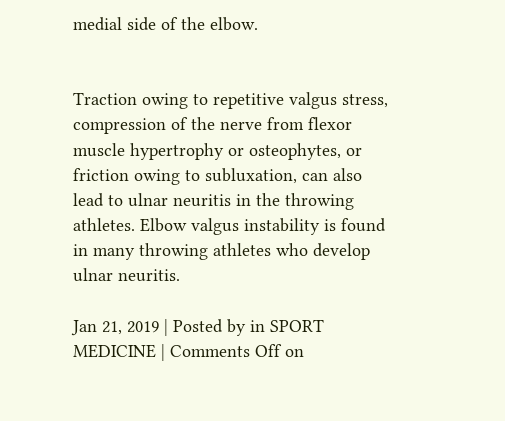medial side of the elbow.


Traction owing to repetitive valgus stress, compression of the nerve from flexor muscle hypertrophy or osteophytes, or friction owing to subluxation, can also lead to ulnar neuritis in the throwing athletes. Elbow valgus instability is found in many throwing athletes who develop ulnar neuritis.

Jan 21, 2019 | Posted by in SPORT MEDICINE | Comments Off on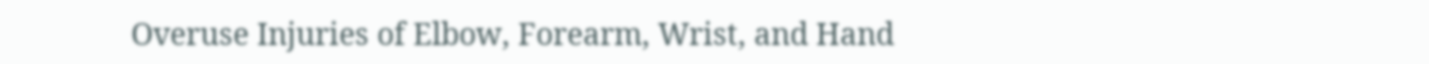Overuse Injuries of Elbow, Forearm, Wrist, and Hand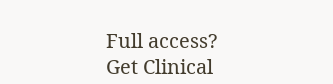Full access? Get Clinical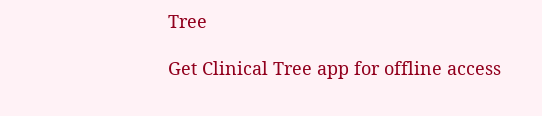Tree

Get Clinical Tree app for offline access